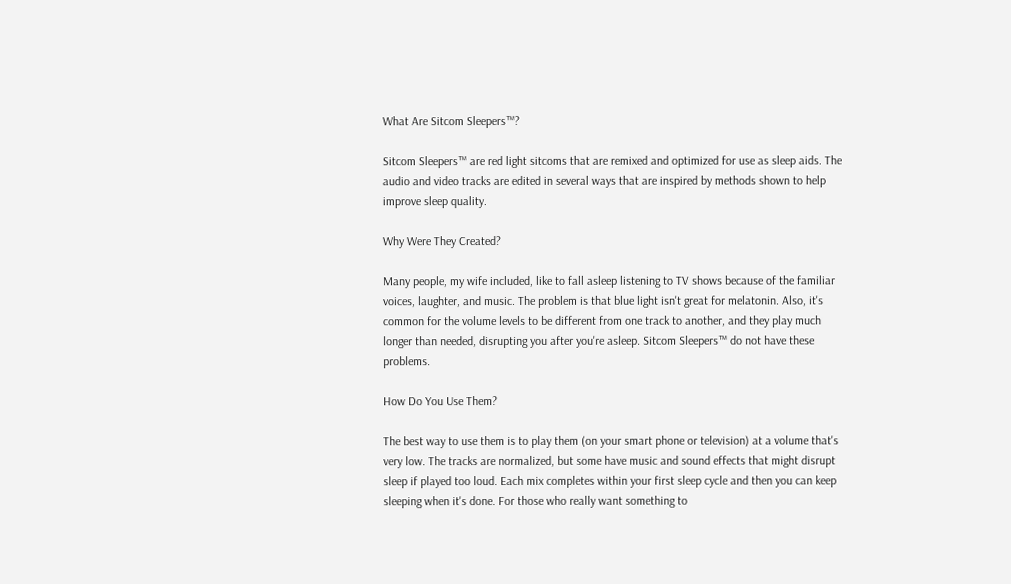What Are Sitcom Sleepers™?

Sitcom Sleepers™ are red light sitcoms that are remixed and optimized for use as sleep aids. The audio and video tracks are edited in several ways that are inspired by methods shown to help improve sleep quality.

Why Were They Created?

Many people, my wife included, like to fall asleep listening to TV shows because of the familiar voices, laughter, and music. The problem is that blue light isn't great for melatonin. Also, it's common for the volume levels to be different from one track to another, and they play much longer than needed, disrupting you after you're asleep. Sitcom Sleepers™ do not have these problems.

How Do You Use Them?

The best way to use them is to play them (on your smart phone or television) at a volume that's very low. The tracks are normalized, but some have music and sound effects that might disrupt sleep if played too loud. Each mix completes within your first sleep cycle and then you can keep sleeping when it's done. For those who really want something to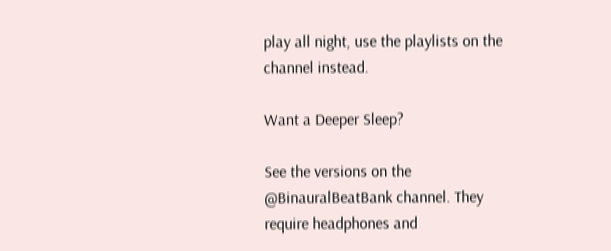play all night, use the playlists on the channel instead.

Want a Deeper Sleep?

See the versions on the @BinauralBeatBank channel. They require headphones and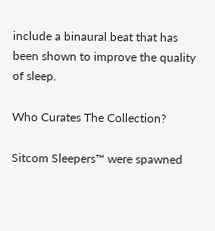include a binaural beat that has been shown to improve the quality of sleep.

Who Curates The Collection?

Sitcom Sleepers™ were spawned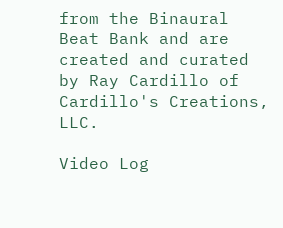from the Binaural Beat Bank and are created and curated by Ray Cardillo of Cardillo's Creations, LLC.

Video Log